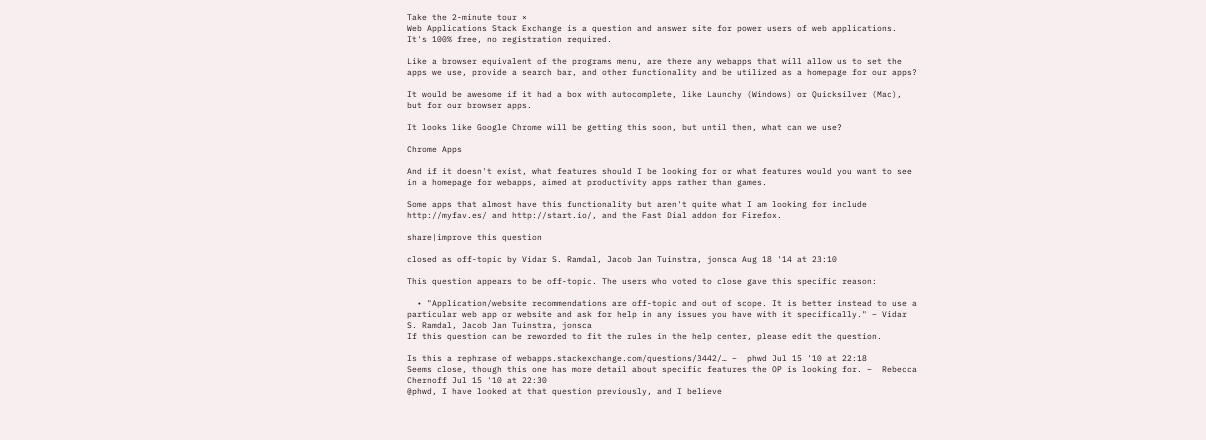Take the 2-minute tour ×
Web Applications Stack Exchange is a question and answer site for power users of web applications. It's 100% free, no registration required.

Like a browser equivalent of the programs menu, are there any webapps that will allow us to set the apps we use, provide a search bar, and other functionality and be utilized as a homepage for our apps?

It would be awesome if it had a box with autocomplete, like Launchy (Windows) or Quicksilver (Mac), but for our browser apps.

It looks like Google Chrome will be getting this soon, but until then, what can we use?

Chrome Apps

And if it doesn't exist, what features should I be looking for or what features would you want to see in a homepage for webapps, aimed at productivity apps rather than games.

Some apps that almost have this functionality but aren't quite what I am looking for include http://myfav.es/ and http://start.io/, and the Fast Dial addon for Firefox.

share|improve this question

closed as off-topic by Vidar S. Ramdal, Jacob Jan Tuinstra, jonsca Aug 18 '14 at 23:10

This question appears to be off-topic. The users who voted to close gave this specific reason:

  • "Application/website recommendations are off-topic and out of scope. It is better instead to use a particular web app or website and ask for help in any issues you have with it specifically." – Vidar S. Ramdal, Jacob Jan Tuinstra, jonsca
If this question can be reworded to fit the rules in the help center, please edit the question.

Is this a rephrase of webapps.stackexchange.com/questions/3442/… –  phwd Jul 15 '10 at 22:18
Seems close, though this one has more detail about specific features the OP is looking for. –  Rebecca Chernoff Jul 15 '10 at 22:30
@phwd, I have looked at that question previously, and I believe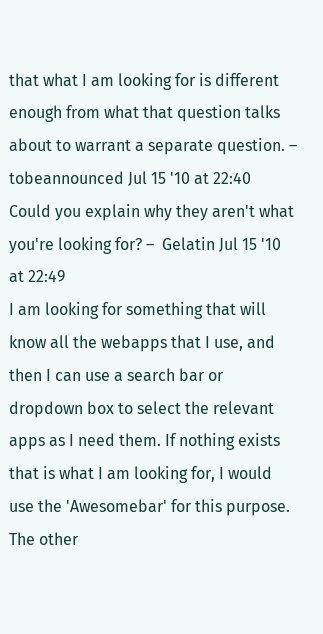that what I am looking for is different enough from what that question talks about to warrant a separate question. –  tobeannounced Jul 15 '10 at 22:40
Could you explain why they aren't what you're looking for? –  Gelatin Jul 15 '10 at 22:49
I am looking for something that will know all the webapps that I use, and then I can use a search bar or dropdown box to select the relevant apps as I need them. If nothing exists that is what I am looking for, I would use the 'Awesomebar' for this purpose. The other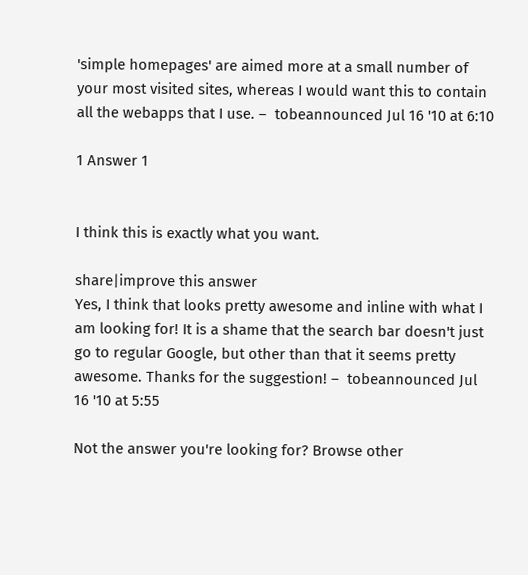'simple homepages' are aimed more at a small number of your most visited sites, whereas I would want this to contain all the webapps that I use. –  tobeannounced Jul 16 '10 at 6:10

1 Answer 1


I think this is exactly what you want.

share|improve this answer
Yes, I think that looks pretty awesome and inline with what I am looking for! It is a shame that the search bar doesn't just go to regular Google, but other than that it seems pretty awesome. Thanks for the suggestion! –  tobeannounced Jul 16 '10 at 5:55

Not the answer you're looking for? Browse other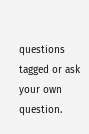questions tagged or ask your own question.